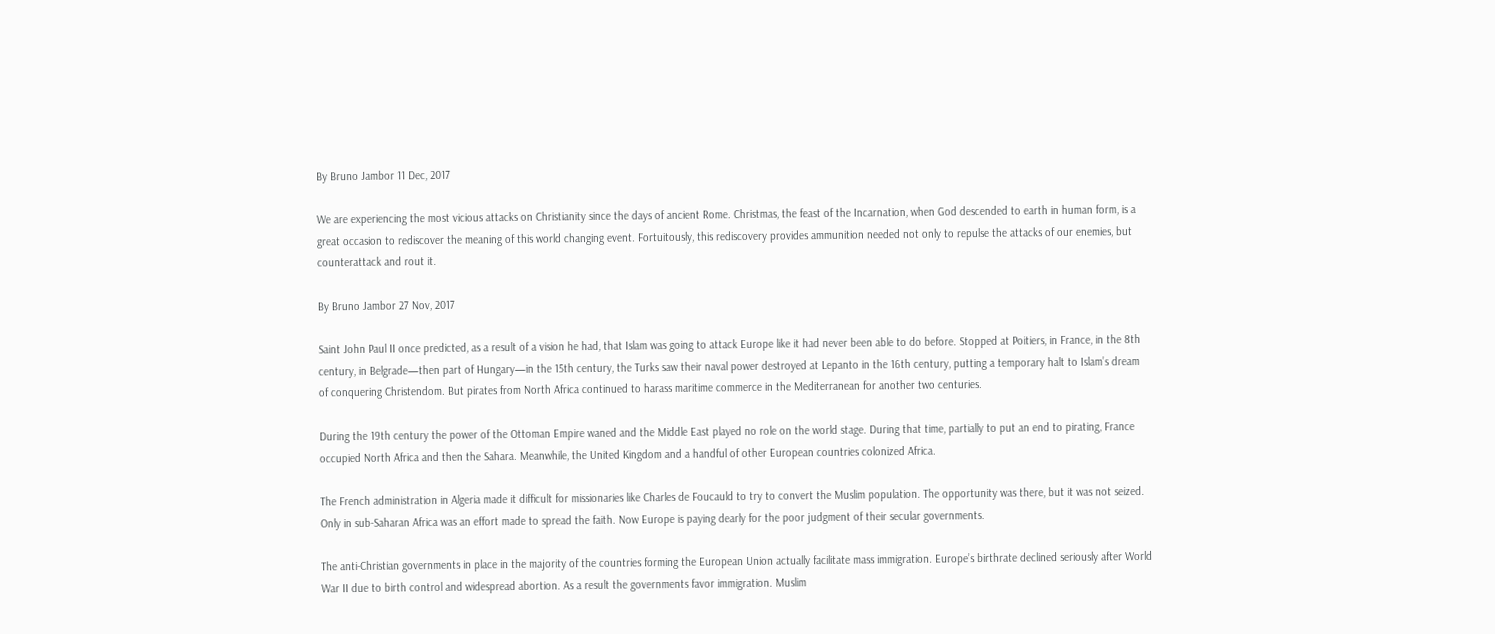By Bruno Jambor 11 Dec, 2017

We are experiencing the most vicious attacks on Christianity since the days of ancient Rome. Christmas, the feast of the Incarnation, when God descended to earth in human form, is a great occasion to rediscover the meaning of this world changing event. Fortuitously, this rediscovery provides ammunition needed not only to repulse the attacks of our enemies, but counterattack and rout it.

By Bruno Jambor 27 Nov, 2017

Saint John Paul II once predicted, as a result of a vision he had, that Islam was going to attack Europe like it had never been able to do before. Stopped at Poitiers, in France, in the 8th century, in Belgrade—then part of Hungary—in the 15th century, the Turks saw their naval power destroyed at Lepanto in the 16th century, putting a temporary halt to Islam’s dream of conquering Christendom. But pirates from North Africa continued to harass maritime commerce in the Mediterranean for another two centuries.

During the 19th century the power of the Ottoman Empire waned and the Middle East played no role on the world stage. During that time, partially to put an end to pirating, France occupied North Africa and then the Sahara. Meanwhile, the United Kingdom and a handful of other European countries colonized Africa.

The French administration in Algeria made it difficult for missionaries like Charles de Foucauld to try to convert the Muslim population. The opportunity was there, but it was not seized. Only in sub-Saharan Africa was an effort made to spread the faith. Now Europe is paying dearly for the poor judgment of their secular governments.

The anti-Christian governments in place in the majority of the countries forming the European Union actually facilitate mass immigration. Europe’s birthrate declined seriously after World War II due to birth control and widespread abortion. As a result the governments favor immigration. Muslim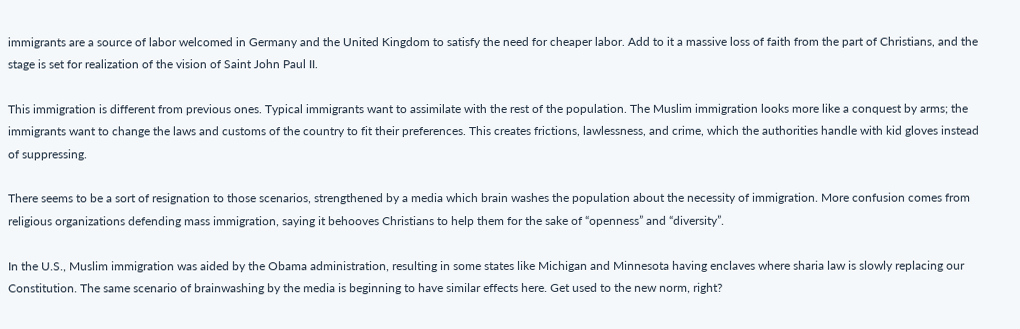immigrants are a source of labor welcomed in Germany and the United Kingdom to satisfy the need for cheaper labor. Add to it a massive loss of faith from the part of Christians, and the stage is set for realization of the vision of Saint John Paul II.

This immigration is different from previous ones. Typical immigrants want to assimilate with the rest of the population. The Muslim immigration looks more like a conquest by arms; the immigrants want to change the laws and customs of the country to fit their preferences. This creates frictions, lawlessness, and crime, which the authorities handle with kid gloves instead of suppressing.

There seems to be a sort of resignation to those scenarios, strengthened by a media which brain washes the population about the necessity of immigration. More confusion comes from religious organizations defending mass immigration, saying it behooves Christians to help them for the sake of “openness” and “diversity”.

In the U.S., Muslim immigration was aided by the Obama administration, resulting in some states like Michigan and Minnesota having enclaves where sharia law is slowly replacing our Constitution. The same scenario of brainwashing by the media is beginning to have similar effects here. Get used to the new norm, right?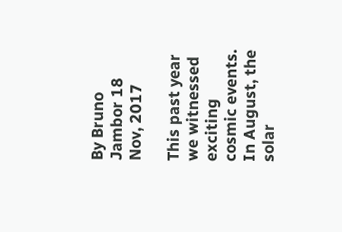By Bruno Jambor 18 Nov, 2017

This past year we witnessed exciting cosmic events. In August, the solar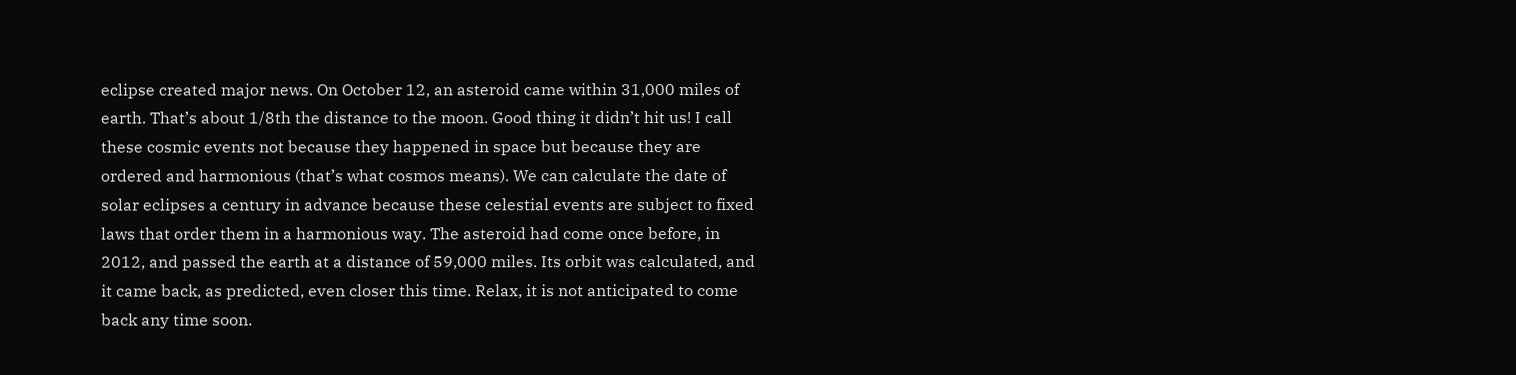eclipse created major news. On October 12, an asteroid came within 31,000 miles of earth. That’s about 1/8th the distance to the moon. Good thing it didn’t hit us! I call these cosmic events not because they happened in space but because they are ordered and harmonious (that’s what cosmos means). We can calculate the date of solar eclipses a century in advance because these celestial events are subject to fixed laws that order them in a harmonious way. The asteroid had come once before, in 2012, and passed the earth at a distance of 59,000 miles. Its orbit was calculated, and it came back, as predicted, even closer this time. Relax, it is not anticipated to come back any time soon.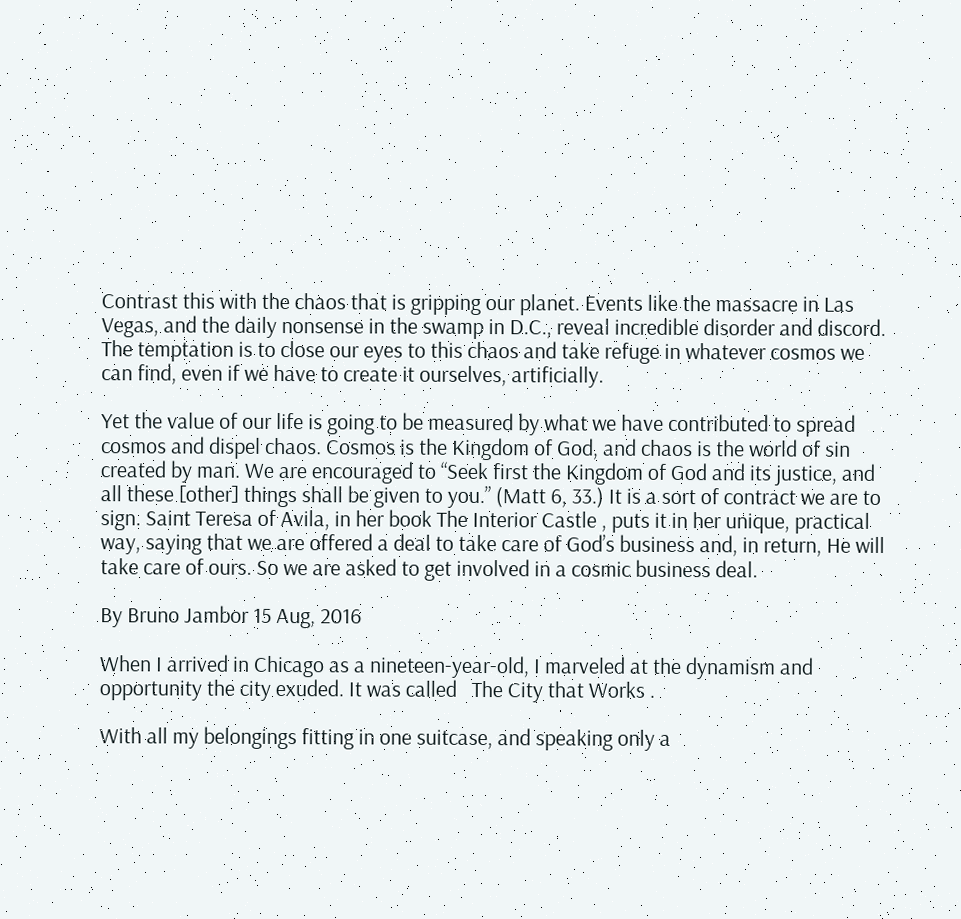Contrast this with the chaos that is gripping our planet. Events like the massacre in Las Vegas, and the daily nonsense in the swamp in D.C., reveal incredible disorder and discord. The temptation is to close our eyes to this chaos and take refuge in whatever cosmos we can find, even if we have to create it ourselves, artificially.

Yet the value of our life is going to be measured by what we have contributed to spread cosmos and dispel chaos. Cosmos is the Kingdom of God, and chaos is the world of sin created by man. We are encouraged to “Seek first the Kingdom of God and its justice, and all these [other] things shall be given to you.” (Matt 6, 33.) It is a sort of contract we are to sign. Saint Teresa of Avila, in her book The Interior Castle , puts it in her unique, practical way, saying that we are offered a deal to take care of God’s business and, in return, He will take care of ours. So we are asked to get involved in a cosmic business deal.

By Bruno Jambor 15 Aug, 2016

When I arrived in Chicago as a nineteen-year-old, I marveled at the dynamism and opportunity the city exuded. It was called   The City that Works .

With all my belongings fitting in one suitcase, and speaking only a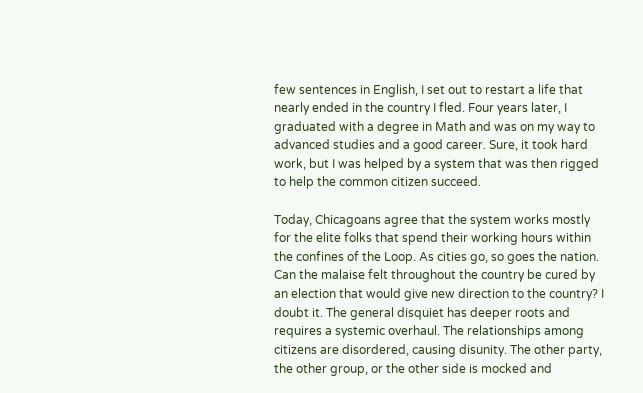few sentences in English, I set out to restart a life that nearly ended in the country I fled. Four years later, I graduated with a degree in Math and was on my way to advanced studies and a good career. Sure, it took hard work, but I was helped by a system that was then rigged to help the common citizen succeed.

Today, Chicagoans agree that the system works mostly for the elite folks that spend their working hours within the confines of the Loop. As cities go, so goes the nation. Can the malaise felt throughout the country be cured by an election that would give new direction to the country? I doubt it. The general disquiet has deeper roots and requires a systemic overhaul. The relationships among citizens are disordered, causing disunity. The other party, the other group, or the other side is mocked and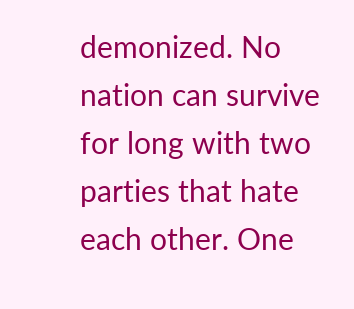demonized. No nation can survive for long with two parties that hate each other. One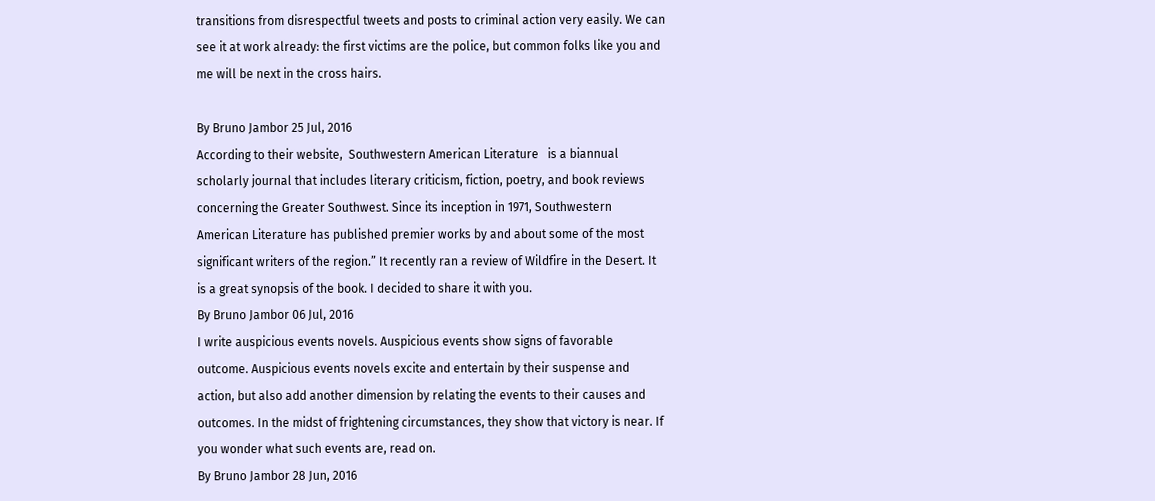transitions from disrespectful tweets and posts to criminal action very easily. We can see it at work already: the first victims are the police, but common folks like you and me will be next in the cross hairs.

By Bruno Jambor 25 Jul, 2016
According to their website,  Southwestern American Literature   is a biannual scholarly journal that includes literary criticism, fiction, poetry, and book reviews concerning the Greater Southwest. Since its inception in 1971, Southwestern American Literature has published premier works by and about some of the most significant writers of the region.” It recently ran a review of Wildfire in the Desert. It is a great synopsis of the book. I decided to share it with you.
By Bruno Jambor 06 Jul, 2016
I write auspicious events novels. Auspicious events show signs of favorable outcome. Auspicious events novels excite and entertain by their suspense and action, but also add another dimension by relating the events to their causes and outcomes. In the midst of frightening circumstances, they show that victory is near. If you wonder what such events are, read on.
By Bruno Jambor 28 Jun, 2016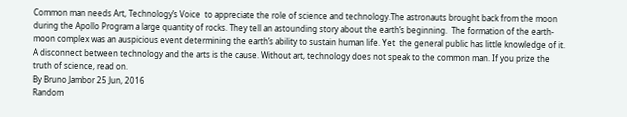Common man needs Art, Technology’s Voice  to appreciate the role of science and technology.The astronauts brought back from the moon during the Apollo Program a large quantity of rocks. They tell an astounding story about the earth’s beginning.  The formation of the earth-moon complex was an auspicious event determining the earth’s ability to sustain human life. Yet  the general public has little knowledge of it. A disconnect between technology and the arts is the cause. Without art, technology does not speak to the common man. If you prize the truth of science, read on.
By Bruno Jambor 25 Jun, 2016
Random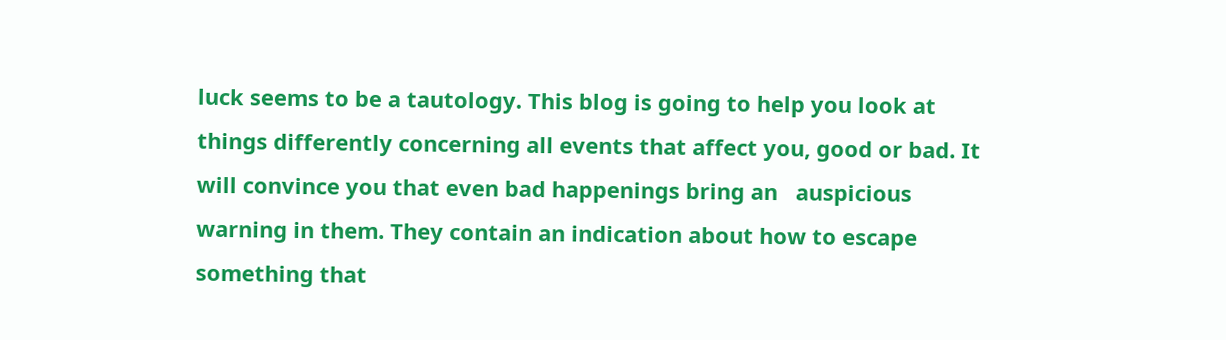luck seems to be a tautology. This blog is going to help you look at things differently concerning all events that affect you, good or bad. It will convince you that even bad happenings bring an   auspicious   warning in them. They contain an indication about how to escape something that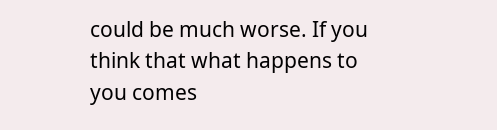could be much worse. If you think that what happens to you comes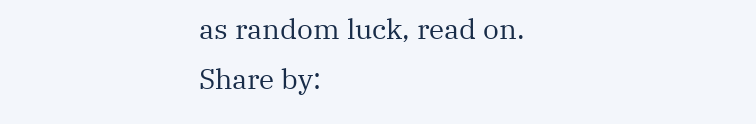as random luck, read on.
Share by: